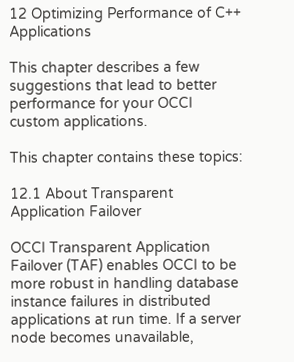12 Optimizing Performance of C++ Applications

This chapter describes a few suggestions that lead to better performance for your OCCI custom applications.

This chapter contains these topics:

12.1 About Transparent Application Failover

OCCI Transparent Application Failover (TAF) enables OCCI to be more robust in handling database instance failures in distributed applications at run time. If a server node becomes unavailable,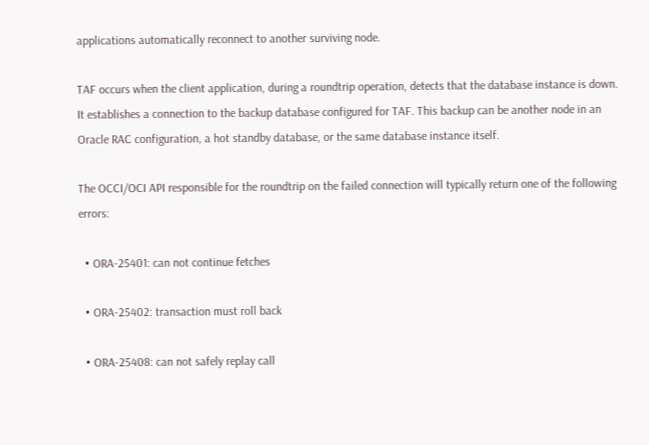applications automatically reconnect to another surviving node.

TAF occurs when the client application, during a roundtrip operation, detects that the database instance is down. It establishes a connection to the backup database configured for TAF. This backup can be another node in an Oracle RAC configuration, a hot standby database, or the same database instance itself.

The OCCI/OCI API responsible for the roundtrip on the failed connection will typically return one of the following errors:

  • ORA-25401: can not continue fetches

  • ORA-25402: transaction must roll back

  • ORA-25408: can not safely replay call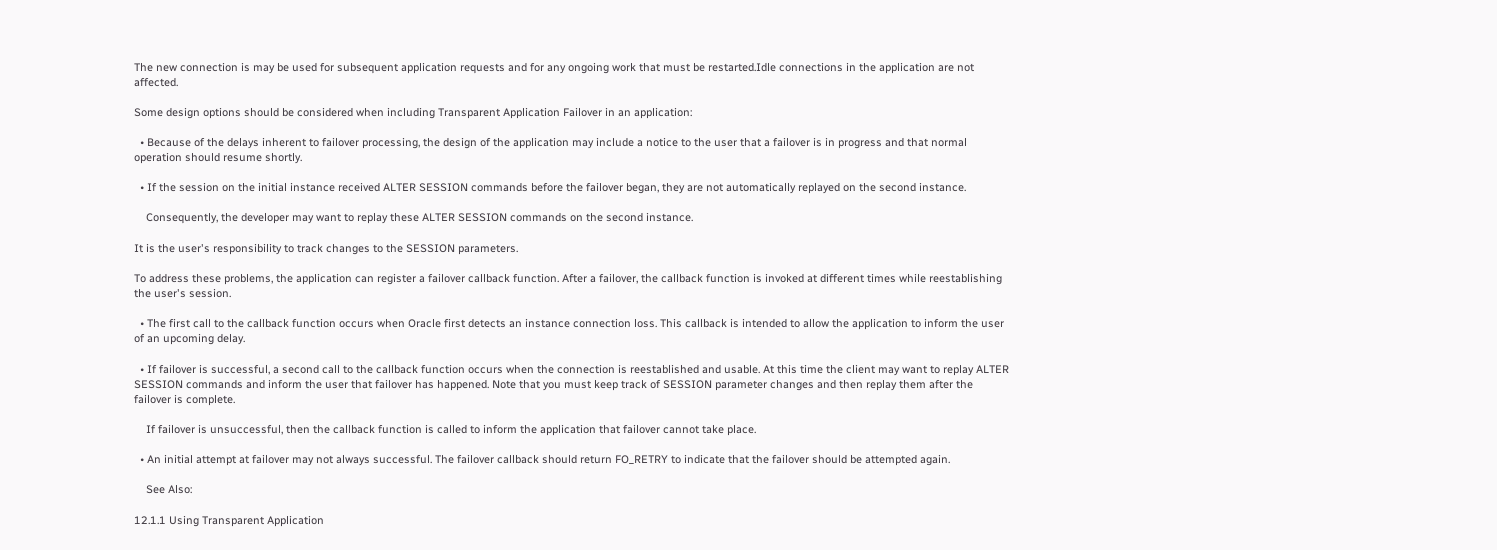The new connection is may be used for subsequent application requests and for any ongoing work that must be restarted.Idle connections in the application are not affected.

Some design options should be considered when including Transparent Application Failover in an application:

  • Because of the delays inherent to failover processing, the design of the application may include a notice to the user that a failover is in progress and that normal operation should resume shortly.

  • If the session on the initial instance received ALTER SESSION commands before the failover began, they are not automatically replayed on the second instance.

    Consequently, the developer may want to replay these ALTER SESSION commands on the second instance.

It is the user's responsibility to track changes to the SESSION parameters.

To address these problems, the application can register a failover callback function. After a failover, the callback function is invoked at different times while reestablishing the user's session.

  • The first call to the callback function occurs when Oracle first detects an instance connection loss. This callback is intended to allow the application to inform the user of an upcoming delay.

  • If failover is successful, a second call to the callback function occurs when the connection is reestablished and usable. At this time the client may want to replay ALTER SESSION commands and inform the user that failover has happened. Note that you must keep track of SESSION parameter changes and then replay them after the failover is complete.

    If failover is unsuccessful, then the callback function is called to inform the application that failover cannot take place.

  • An initial attempt at failover may not always successful. The failover callback should return FO_RETRY to indicate that the failover should be attempted again.

    See Also:

12.1.1 Using Transparent Application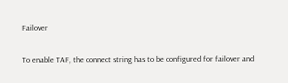Failover

To enable TAF, the connect string has to be configured for failover and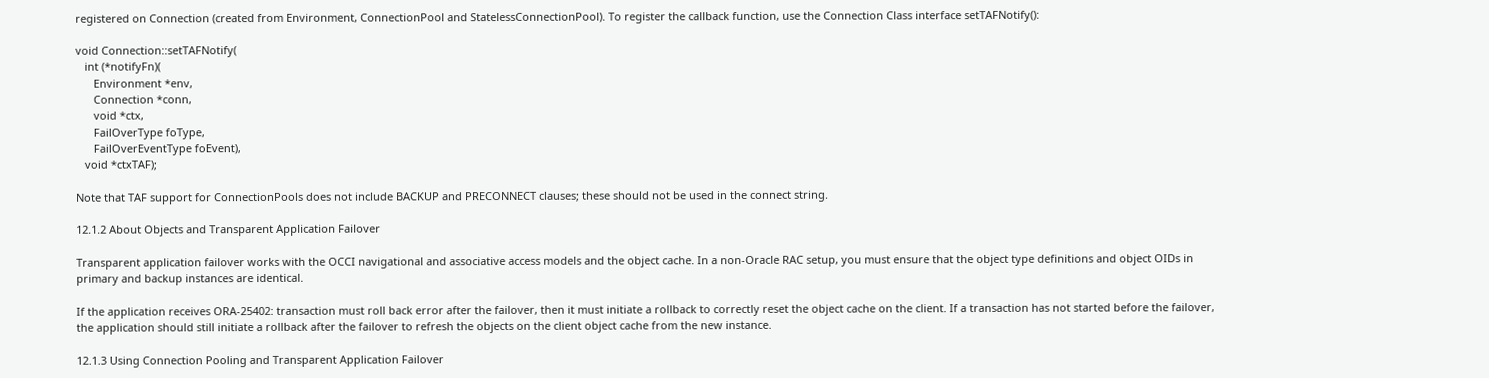registered on Connection (created from Environment, ConnectionPool and StatelessConnectionPool). To register the callback function, use the Connection Class interface setTAFNotify():

void Connection::setTAFNotify(
   int (*notifyFn)(
      Environment *env,
      Connection *conn,
      void *ctx,
      FailOverType foType,
      FailOverEventType foEvent),
   void *ctxTAF);

Note that TAF support for ConnectionPools does not include BACKUP and PRECONNECT clauses; these should not be used in the connect string.

12.1.2 About Objects and Transparent Application Failover

Transparent application failover works with the OCCI navigational and associative access models and the object cache. In a non-Oracle RAC setup, you must ensure that the object type definitions and object OIDs in primary and backup instances are identical.

If the application receives ORA-25402: transaction must roll back error after the failover, then it must initiate a rollback to correctly reset the object cache on the client. If a transaction has not started before the failover, the application should still initiate a rollback after the failover to refresh the objects on the client object cache from the new instance.

12.1.3 Using Connection Pooling and Transparent Application Failover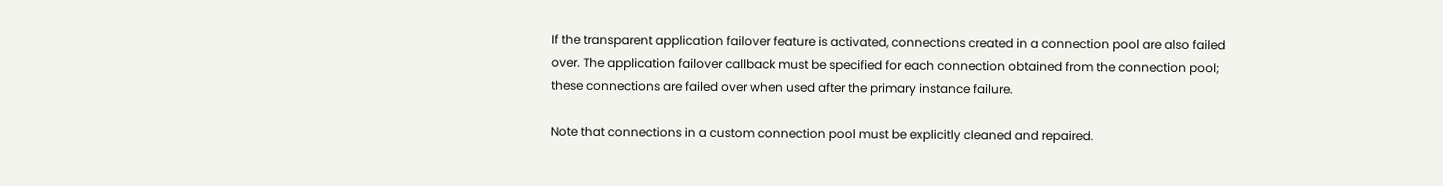If the transparent application failover feature is activated, connections created in a connection pool are also failed over. The application failover callback must be specified for each connection obtained from the connection pool; these connections are failed over when used after the primary instance failure.

Note that connections in a custom connection pool must be explicitly cleaned and repaired.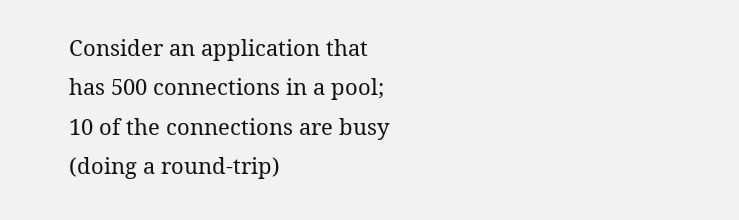Consider an application that has 500 connections in a pool; 10 of the connections are busy (doing a round-trip)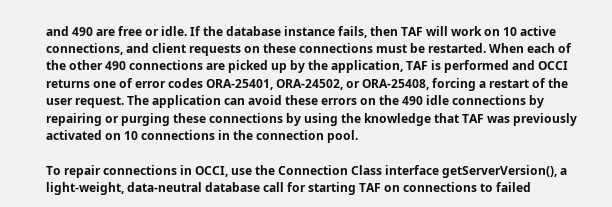and 490 are free or idle. If the database instance fails, then TAF will work on 10 active connections, and client requests on these connections must be restarted. When each of the other 490 connections are picked up by the application, TAF is performed and OCCI returns one of error codes ORA-25401, ORA-24502, or ORA-25408, forcing a restart of the user request. The application can avoid these errors on the 490 idle connections by repairing or purging these connections by using the knowledge that TAF was previously activated on 10 connections in the connection pool.

To repair connections in OCCI, use the Connection Class interface getServerVersion(), a light-weight, data-neutral database call for starting TAF on connections to failed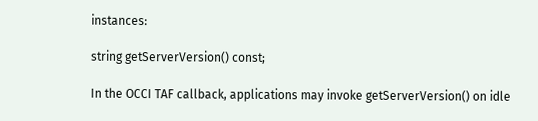instances:

string getServerVersion() const;

In the OCCI TAF callback, applications may invoke getServerVersion() on idle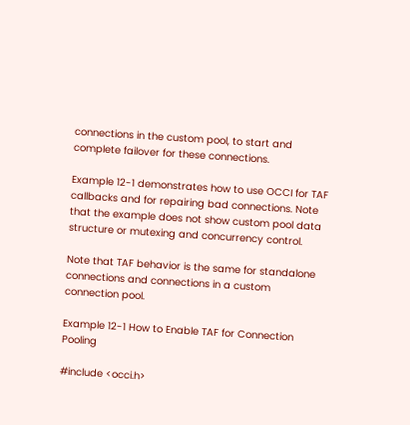connections in the custom pool, to start and complete failover for these connections.

Example 12-1 demonstrates how to use OCCI for TAF callbacks and for repairing bad connections. Note that the example does not show custom pool data structure or mutexing and concurrency control.

Note that TAF behavior is the same for standalone connections and connections in a custom connection pool.

Example 12-1 How to Enable TAF for Connection Pooling

#include <occi.h>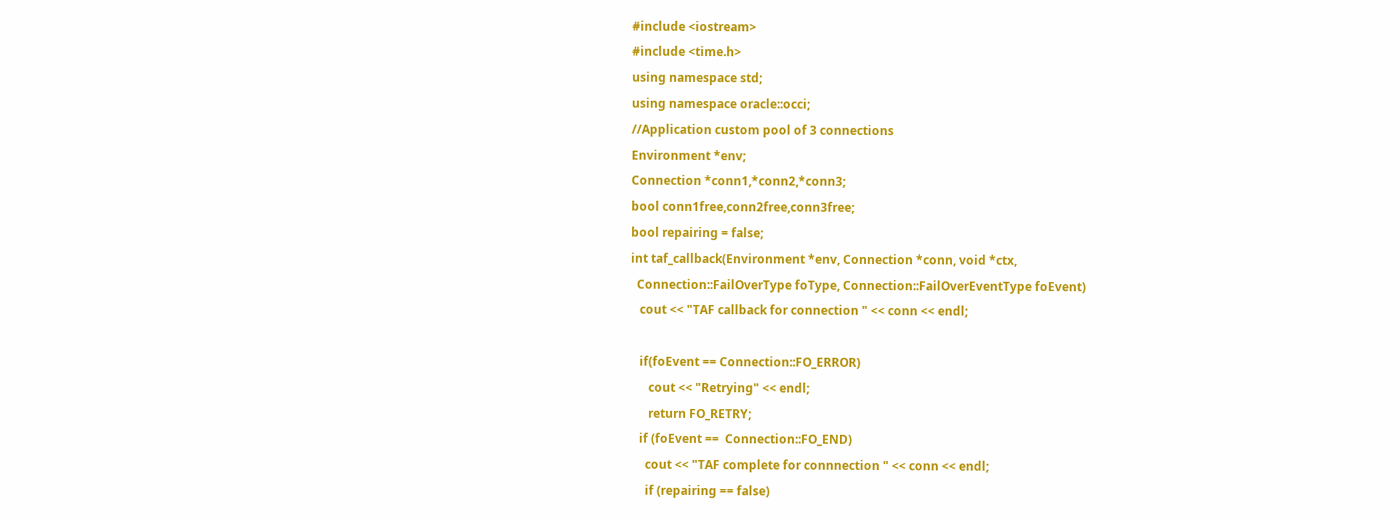#include <iostream>
#include <time.h>
using namespace std;
using namespace oracle::occi;
//Application custom pool of 3 connections
Environment *env;
Connection *conn1,*conn2,*conn3;
bool conn1free,conn2free,conn3free;
bool repairing = false;
int taf_callback(Environment *env, Connection *conn, void *ctx,
  Connection::FailOverType foType, Connection::FailOverEventType foEvent)
   cout << "TAF callback for connection " << conn << endl;

   if(foEvent == Connection::FO_ERROR)
      cout << "Retrying" << endl;
      return FO_RETRY;
   if (foEvent ==  Connection::FO_END)
     cout << "TAF complete for connnection " << conn << endl;
     if (repairing == false)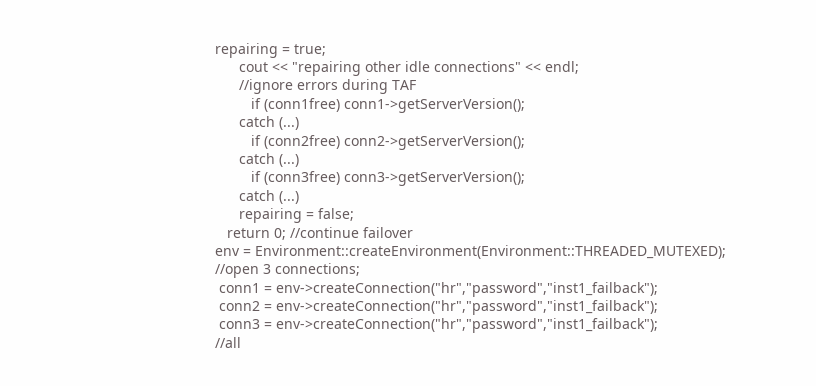repairing = true;
      cout << "repairing other idle connections" << endl;
      //ignore errors during TAF
         if (conn1free) conn1->getServerVersion();
      catch (...)
         if (conn2free) conn2->getServerVersion();
      catch (...)
         if (conn3free) conn3->getServerVersion();
      catch (...)
      repairing = false;
   return 0; //continue failover
env = Environment::createEnvironment(Environment::THREADED_MUTEXED);
//open 3 connections;
 conn1 = env->createConnection("hr","password","inst1_failback");
 conn2 = env->createConnection("hr","password","inst1_failback");
 conn3 = env->createConnection("hr","password","inst1_failback");
//all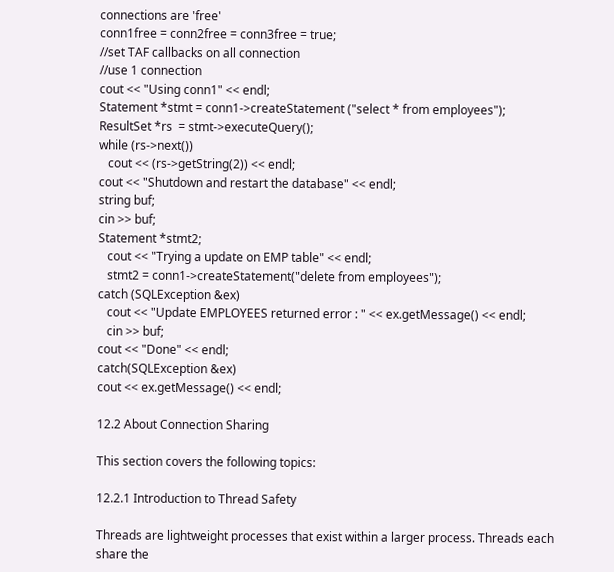connections are 'free'
conn1free = conn2free = conn3free = true;
//set TAF callbacks on all connection
//use 1 connection
cout << "Using conn1" << endl;
Statement *stmt = conn1->createStatement ("select * from employees");
ResultSet *rs  = stmt->executeQuery();
while (rs->next())
   cout << (rs->getString(2)) << endl;
cout << "Shutdown and restart the database" << endl;
string buf;
cin >> buf;
Statement *stmt2;
   cout << "Trying a update on EMP table" << endl;
   stmt2 = conn1->createStatement("delete from employees");
catch (SQLException &ex)
   cout << "Update EMPLOYEES returned error : " << ex.getMessage() << endl;
   cin >> buf;
cout << "Done" << endl;
catch(SQLException &ex)
cout << ex.getMessage() << endl;

12.2 About Connection Sharing

This section covers the following topics:

12.2.1 Introduction to Thread Safety

Threads are lightweight processes that exist within a larger process. Threads each share the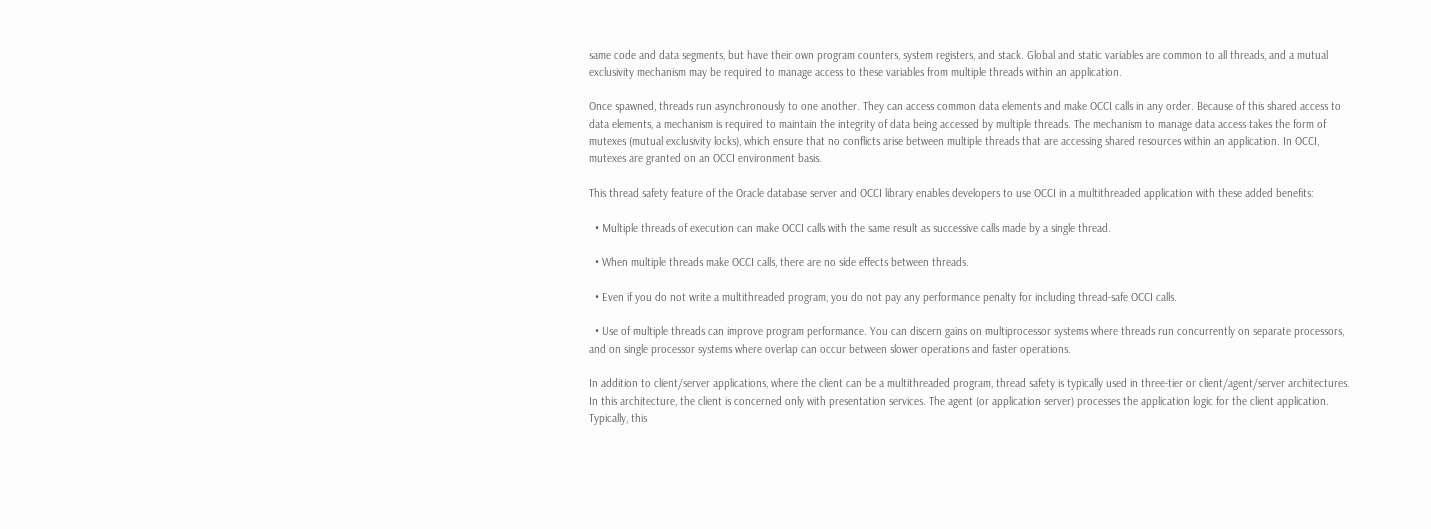same code and data segments, but have their own program counters, system registers, and stack. Global and static variables are common to all threads, and a mutual exclusivity mechanism may be required to manage access to these variables from multiple threads within an application.

Once spawned, threads run asynchronously to one another. They can access common data elements and make OCCI calls in any order. Because of this shared access to data elements, a mechanism is required to maintain the integrity of data being accessed by multiple threads. The mechanism to manage data access takes the form of mutexes (mutual exclusivity locks), which ensure that no conflicts arise between multiple threads that are accessing shared resources within an application. In OCCI, mutexes are granted on an OCCI environment basis.

This thread safety feature of the Oracle database server and OCCI library enables developers to use OCCI in a multithreaded application with these added benefits:

  • Multiple threads of execution can make OCCI calls with the same result as successive calls made by a single thread.

  • When multiple threads make OCCI calls, there are no side effects between threads.

  • Even if you do not write a multithreaded program, you do not pay any performance penalty for including thread-safe OCCI calls.

  • Use of multiple threads can improve program performance. You can discern gains on multiprocessor systems where threads run concurrently on separate processors, and on single processor systems where overlap can occur between slower operations and faster operations.

In addition to client/server applications, where the client can be a multithreaded program, thread safety is typically used in three-tier or client/agent/server architectures. In this architecture, the client is concerned only with presentation services. The agent (or application server) processes the application logic for the client application. Typically, this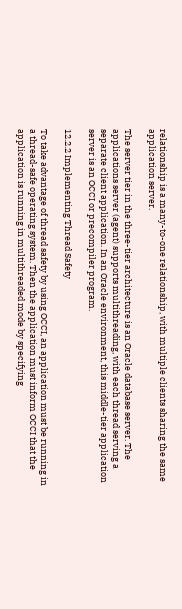relationship is a many-to-one relationship, with multiple clients sharing the same application server.

The server tier in the three-tier architecture is an Oracle database server. The applications server (agent) supports multithreading, with each thread serving a separate client application. In an Oracle environment, this middle-tier application server is an OCCI or precompiler program.

12.2.2 Implementing Thread Safety

To take advantage of thread safety by using OCCI, an application must be running in a thread-safe operating system. Then the application must inform OCCI that the application is running in multithreaded mode by specifying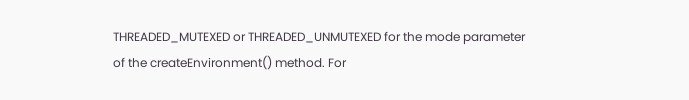THREADED_MUTEXED or THREADED_UNMUTEXED for the mode parameter of the createEnvironment() method. For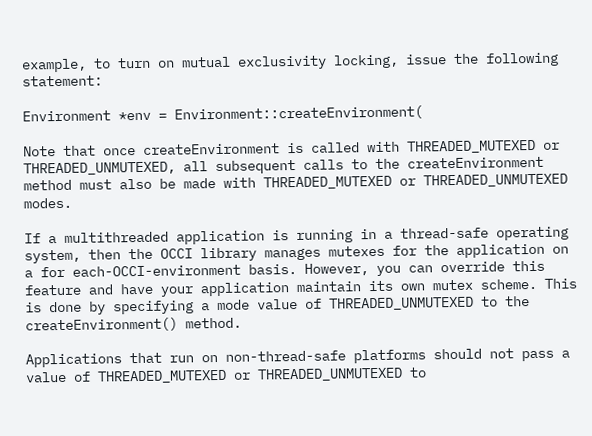example, to turn on mutual exclusivity locking, issue the following statement:

Environment *env = Environment::createEnvironment(

Note that once createEnvironment is called with THREADED_MUTEXED or THREADED_UNMUTEXED, all subsequent calls to the createEnvironment method must also be made with THREADED_MUTEXED or THREADED_UNMUTEXED modes.

If a multithreaded application is running in a thread-safe operating system, then the OCCI library manages mutexes for the application on a for each-OCCI-environment basis. However, you can override this feature and have your application maintain its own mutex scheme. This is done by specifying a mode value of THREADED_UNMUTEXED to the createEnvironment() method.

Applications that run on non-thread-safe platforms should not pass a value of THREADED_MUTEXED or THREADED_UNMUTEXED to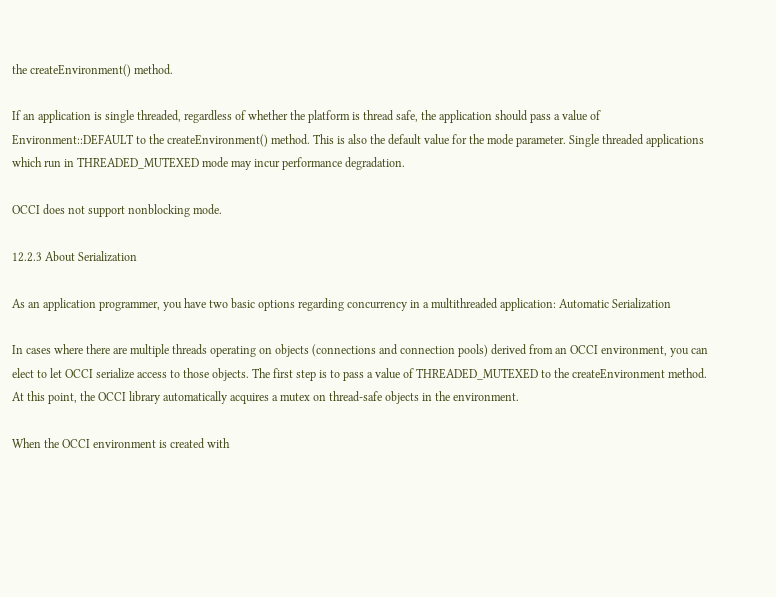the createEnvironment() method.

If an application is single threaded, regardless of whether the platform is thread safe, the application should pass a value of Environment::DEFAULT to the createEnvironment() method. This is also the default value for the mode parameter. Single threaded applications which run in THREADED_MUTEXED mode may incur performance degradation.

OCCI does not support nonblocking mode.

12.2.3 About Serialization

As an application programmer, you have two basic options regarding concurrency in a multithreaded application: Automatic Serialization

In cases where there are multiple threads operating on objects (connections and connection pools) derived from an OCCI environment, you can elect to let OCCI serialize access to those objects. The first step is to pass a value of THREADED_MUTEXED to the createEnvironment method. At this point, the OCCI library automatically acquires a mutex on thread-safe objects in the environment.

When the OCCI environment is created with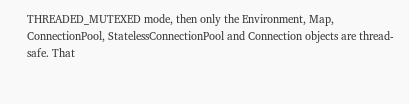THREADED_MUTEXED mode, then only the Environment, Map, ConnectionPool, StatelessConnectionPool and Connection objects are thread-safe. That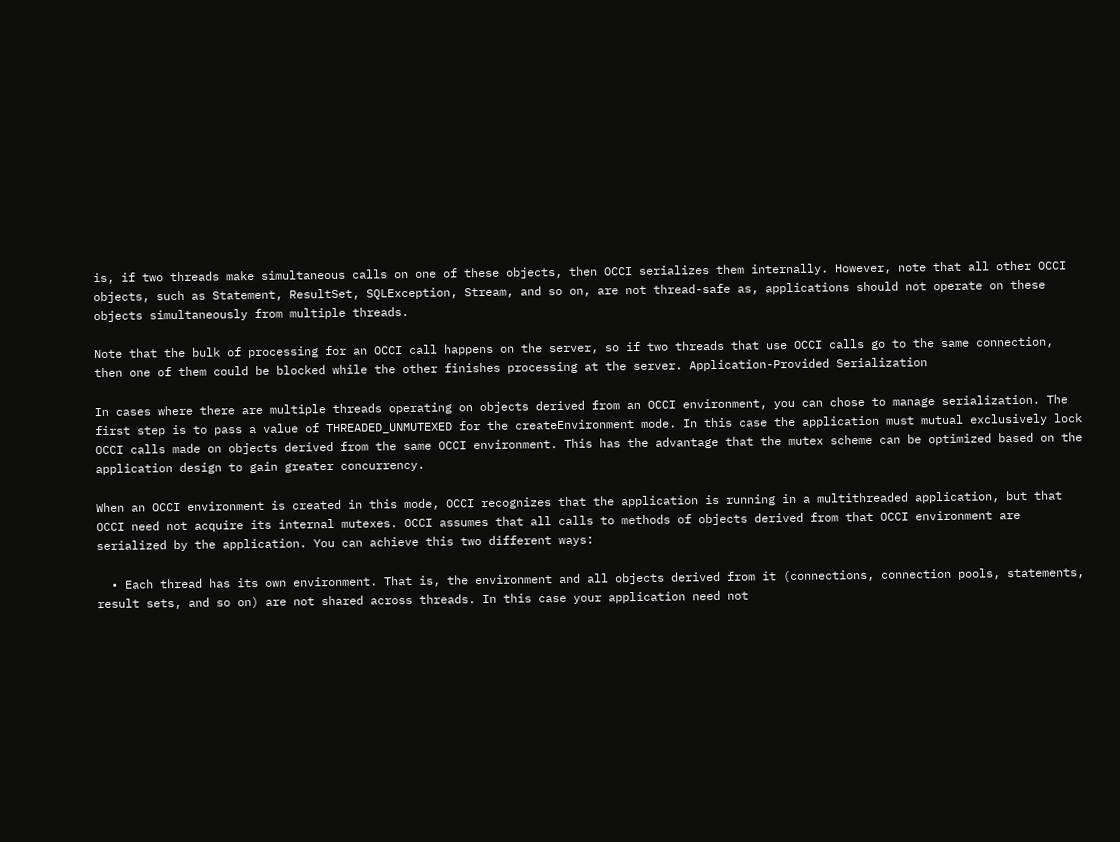is, if two threads make simultaneous calls on one of these objects, then OCCI serializes them internally. However, note that all other OCCI objects, such as Statement, ResultSet, SQLException, Stream, and so on, are not thread-safe as, applications should not operate on these objects simultaneously from multiple threads.

Note that the bulk of processing for an OCCI call happens on the server, so if two threads that use OCCI calls go to the same connection, then one of them could be blocked while the other finishes processing at the server. Application-Provided Serialization

In cases where there are multiple threads operating on objects derived from an OCCI environment, you can chose to manage serialization. The first step is to pass a value of THREADED_UNMUTEXED for the createEnvironment mode. In this case the application must mutual exclusively lock OCCI calls made on objects derived from the same OCCI environment. This has the advantage that the mutex scheme can be optimized based on the application design to gain greater concurrency.

When an OCCI environment is created in this mode, OCCI recognizes that the application is running in a multithreaded application, but that OCCI need not acquire its internal mutexes. OCCI assumes that all calls to methods of objects derived from that OCCI environment are serialized by the application. You can achieve this two different ways:

  • Each thread has its own environment. That is, the environment and all objects derived from it (connections, connection pools, statements, result sets, and so on) are not shared across threads. In this case your application need not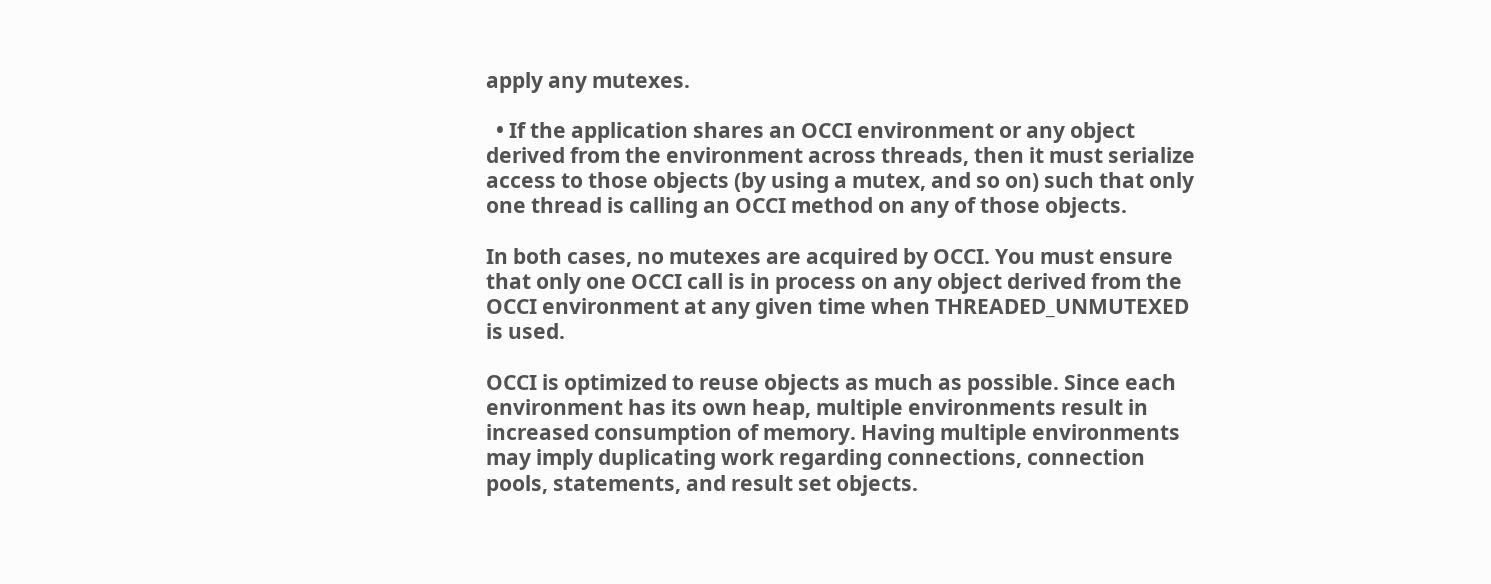apply any mutexes.

  • If the application shares an OCCI environment or any object derived from the environment across threads, then it must serialize access to those objects (by using a mutex, and so on) such that only one thread is calling an OCCI method on any of those objects.

In both cases, no mutexes are acquired by OCCI. You must ensure that only one OCCI call is in process on any object derived from the OCCI environment at any given time when THREADED_UNMUTEXED is used.

OCCI is optimized to reuse objects as much as possible. Since each environment has its own heap, multiple environments result in increased consumption of memory. Having multiple environments may imply duplicating work regarding connections, connection pools, statements, and result set objects.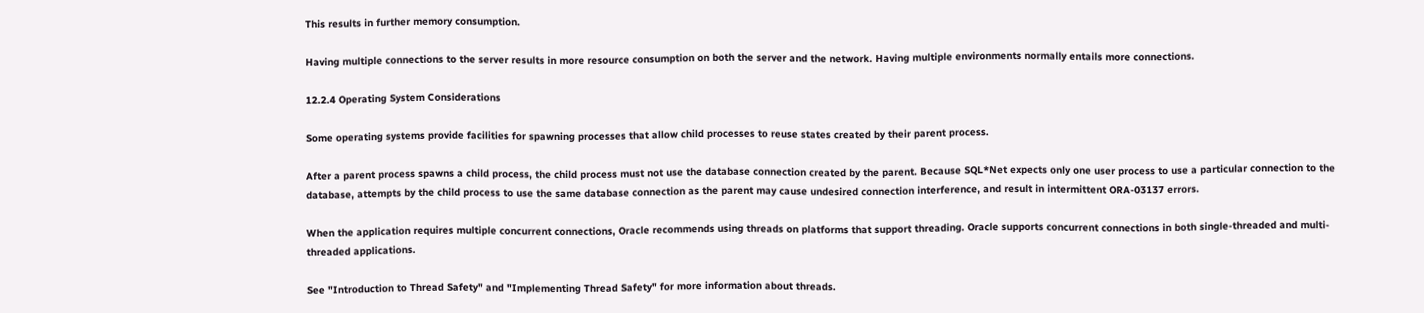This results in further memory consumption.

Having multiple connections to the server results in more resource consumption on both the server and the network. Having multiple environments normally entails more connections.

12.2.4 Operating System Considerations

Some operating systems provide facilities for spawning processes that allow child processes to reuse states created by their parent process.

After a parent process spawns a child process, the child process must not use the database connection created by the parent. Because SQL*Net expects only one user process to use a particular connection to the database, attempts by the child process to use the same database connection as the parent may cause undesired connection interference, and result in intermittent ORA-03137 errors.

When the application requires multiple concurrent connections, Oracle recommends using threads on platforms that support threading. Oracle supports concurrent connections in both single-threaded and multi-threaded applications.

See "Introduction to Thread Safety" and "Implementing Thread Safety" for more information about threads.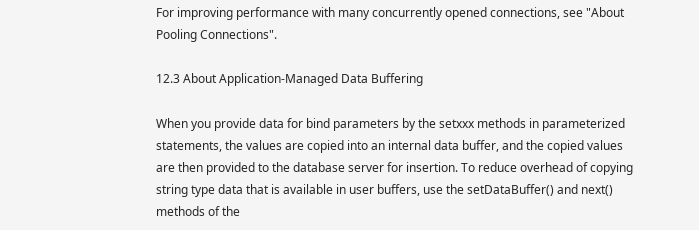For improving performance with many concurrently opened connections, see "About Pooling Connections".

12.3 About Application-Managed Data Buffering

When you provide data for bind parameters by the setxxx methods in parameterized statements, the values are copied into an internal data buffer, and the copied values are then provided to the database server for insertion. To reduce overhead of copying string type data that is available in user buffers, use the setDataBuffer() and next() methods of the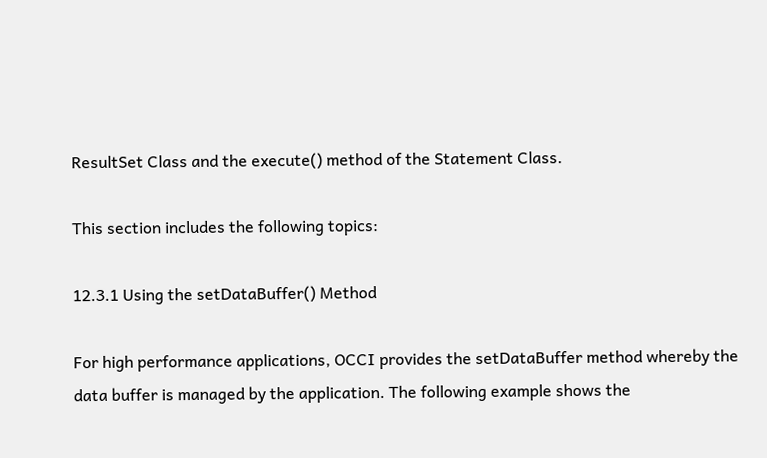ResultSet Class and the execute() method of the Statement Class.

This section includes the following topics:

12.3.1 Using the setDataBuffer() Method

For high performance applications, OCCI provides the setDataBuffer method whereby the data buffer is managed by the application. The following example shows the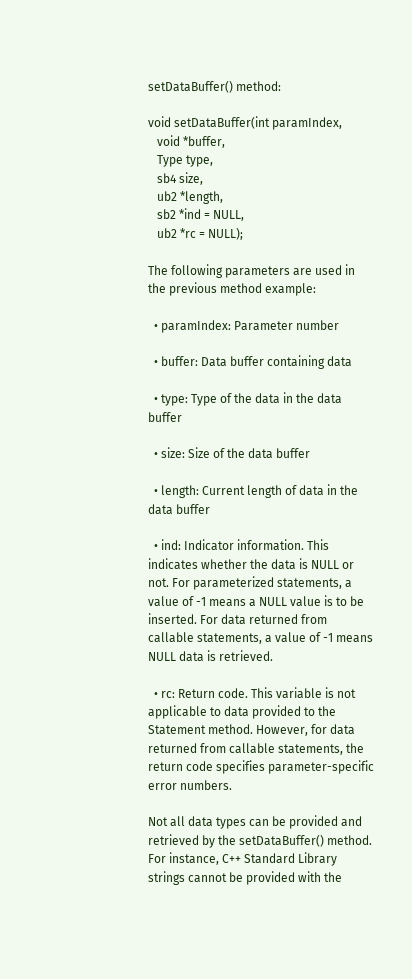setDataBuffer() method:

void setDataBuffer(int paramIndex,
   void *buffer,
   Type type,
   sb4 size,
   ub2 *length,
   sb2 *ind = NULL,
   ub2 *rc = NULL);

The following parameters are used in the previous method example:

  • paramIndex: Parameter number

  • buffer: Data buffer containing data

  • type: Type of the data in the data buffer

  • size: Size of the data buffer

  • length: Current length of data in the data buffer

  • ind: Indicator information. This indicates whether the data is NULL or not. For parameterized statements, a value of -1 means a NULL value is to be inserted. For data returned from callable statements, a value of -1 means NULL data is retrieved.

  • rc: Return code. This variable is not applicable to data provided to the Statement method. However, for data returned from callable statements, the return code specifies parameter-specific error numbers.

Not all data types can be provided and retrieved by the setDataBuffer() method. For instance, C++ Standard Library strings cannot be provided with the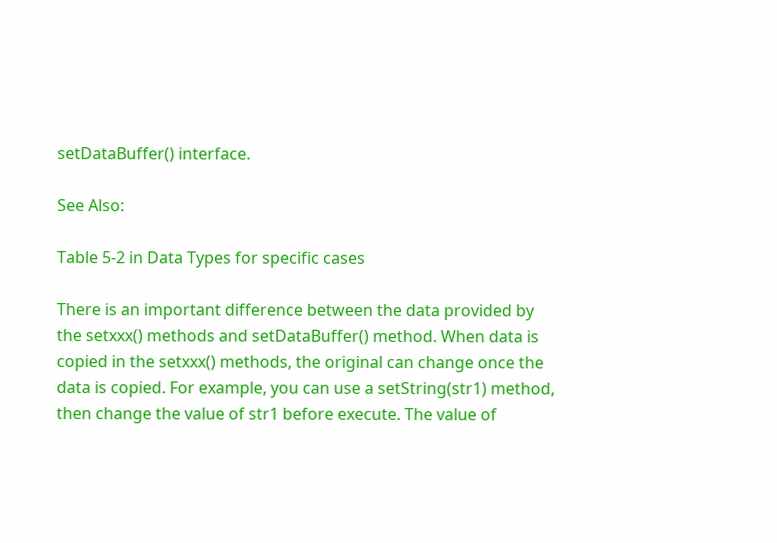setDataBuffer() interface.

See Also:

Table 5-2 in Data Types for specific cases

There is an important difference between the data provided by the setxxx() methods and setDataBuffer() method. When data is copied in the setxxx() methods, the original can change once the data is copied. For example, you can use a setString(str1) method, then change the value of str1 before execute. The value of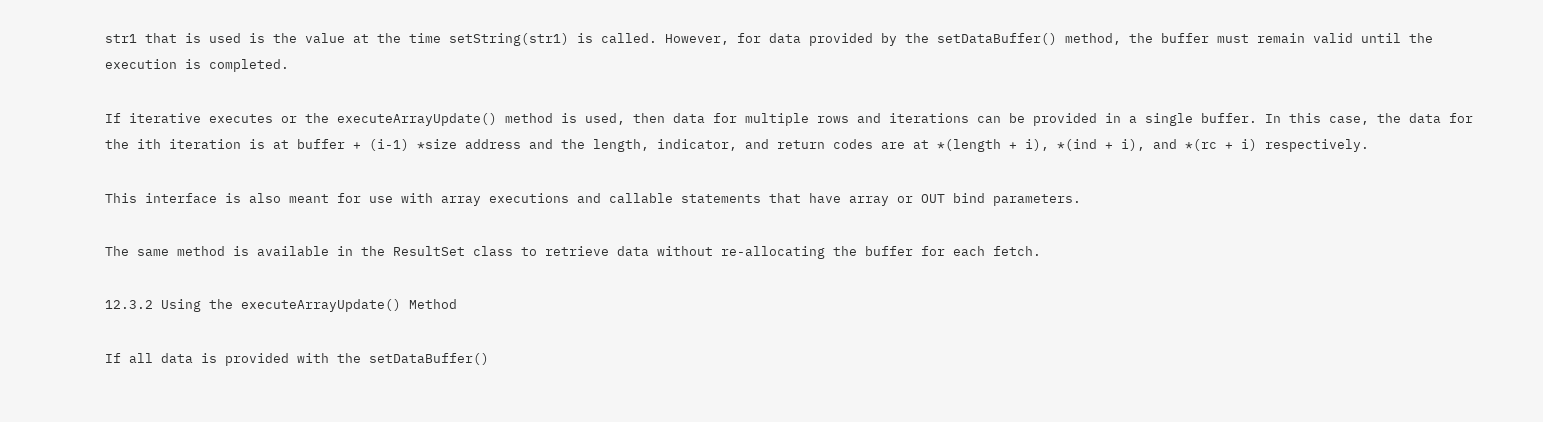str1 that is used is the value at the time setString(str1) is called. However, for data provided by the setDataBuffer() method, the buffer must remain valid until the execution is completed.

If iterative executes or the executeArrayUpdate() method is used, then data for multiple rows and iterations can be provided in a single buffer. In this case, the data for the ith iteration is at buffer + (i-1) *size address and the length, indicator, and return codes are at *(length + i), *(ind + i), and *(rc + i) respectively.

This interface is also meant for use with array executions and callable statements that have array or OUT bind parameters.

The same method is available in the ResultSet class to retrieve data without re-allocating the buffer for each fetch.

12.3.2 Using the executeArrayUpdate() Method

If all data is provided with the setDataBuffer()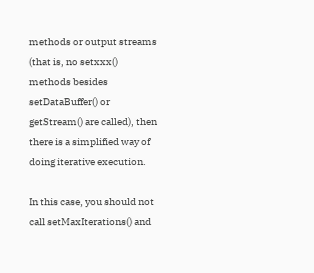methods or output streams (that is, no setxxx() methods besides setDataBuffer() or getStream() are called), then there is a simplified way of doing iterative execution.

In this case, you should not call setMaxIterations() and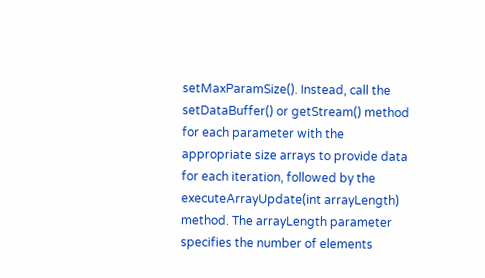setMaxParamSize(). Instead, call the setDataBuffer() or getStream() method for each parameter with the appropriate size arrays to provide data for each iteration, followed by the executeArrayUpdate(int arrayLength) method. The arrayLength parameter specifies the number of elements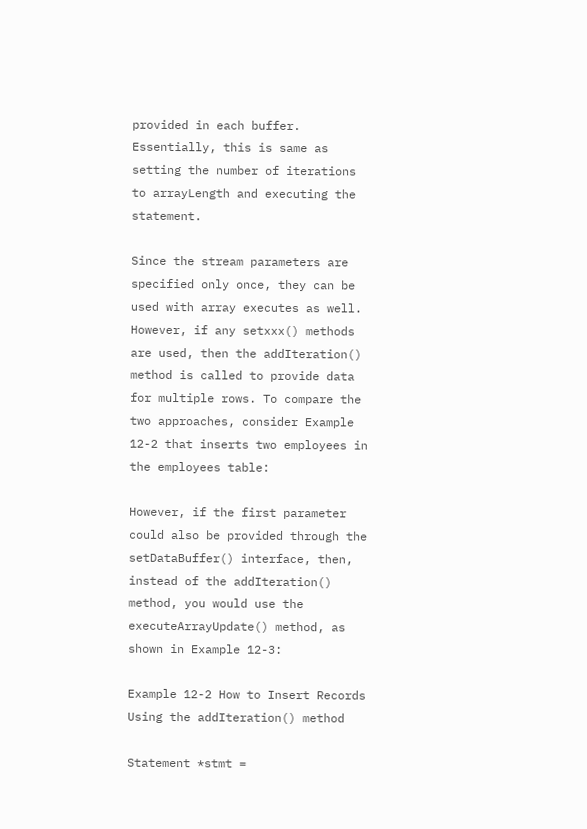provided in each buffer. Essentially, this is same as setting the number of iterations to arrayLength and executing the statement.

Since the stream parameters are specified only once, they can be used with array executes as well. However, if any setxxx() methods are used, then the addIteration() method is called to provide data for multiple rows. To compare the two approaches, consider Example 12-2 that inserts two employees in the employees table:

However, if the first parameter could also be provided through the setDataBuffer() interface, then, instead of the addIteration() method, you would use the executeArrayUpdate() method, as shown in Example 12-3:

Example 12-2 How to Insert Records Using the addIteration() method

Statement *stmt =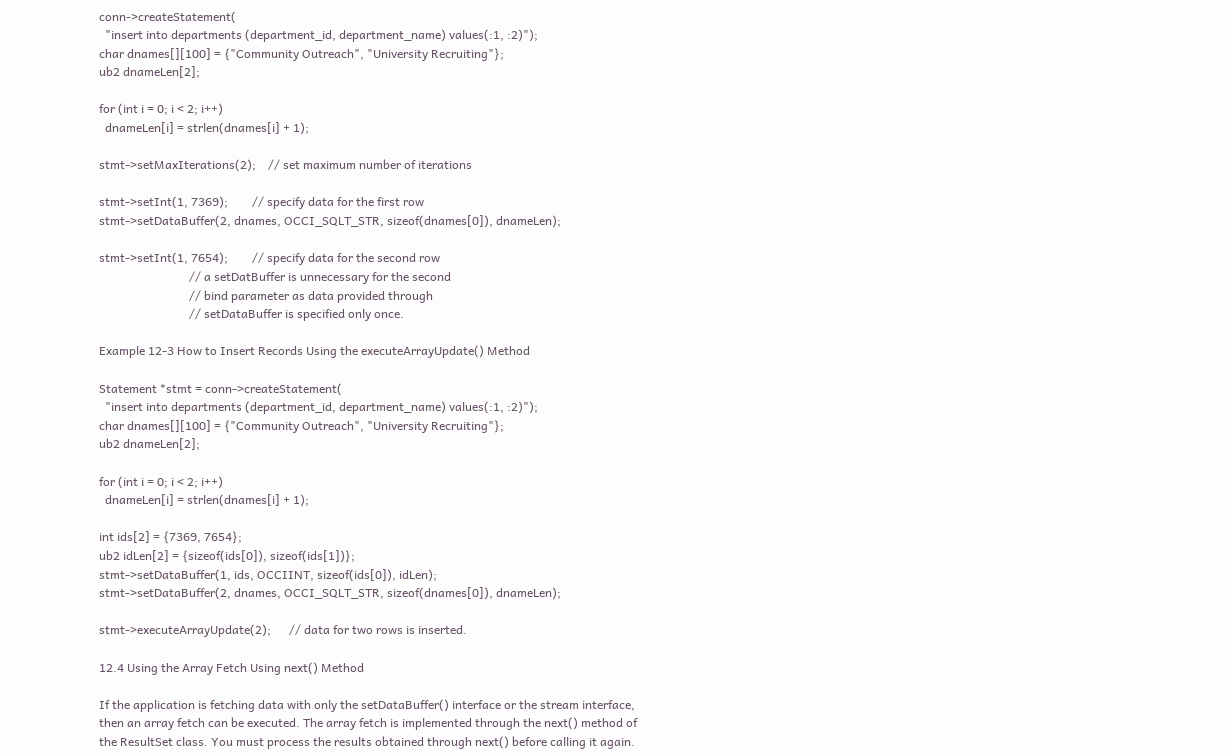conn->createStatement(
  "insert into departments (department_id, department_name) values(:1, :2)");
char dnames[][100] = {"Community Outreach", "University Recruiting"};
ub2 dnameLen[2];

for (int i = 0; i < 2; i++)
  dnameLen[i] = strlen(dnames[i] + 1);

stmt->setMaxIterations(2);    // set maximum number of iterations

stmt->setInt(1, 7369);        // specify data for the first row
stmt->setDataBuffer(2, dnames, OCCI_SQLT_STR, sizeof(dnames[0]), dnameLen);

stmt->setInt(1, 7654);        // specify data for the second row
                              // a setDatBuffer is unnecessary for the second
                              // bind parameter as data provided through
                              // setDataBuffer is specified only once.

Example 12-3 How to Insert Records Using the executeArrayUpdate() Method

Statement *stmt = conn->createStatement(
  "insert into departments (department_id, department_name) values(:1, :2)");
char dnames[][100] = {"Community Outreach", "University Recruiting"};
ub2 dnameLen[2];

for (int i = 0; i < 2; i++)
  dnameLen[i] = strlen(dnames[i] + 1);

int ids[2] = {7369, 7654};
ub2 idLen[2] = {sizeof(ids[0]), sizeof(ids[1])};
stmt->setDataBuffer(1, ids, OCCIINT, sizeof(ids[0]), idLen);
stmt->setDataBuffer(2, dnames, OCCI_SQLT_STR, sizeof(dnames[0]), dnameLen);

stmt->executeArrayUpdate(2);      // data for two rows is inserted.

12.4 Using the Array Fetch Using next() Method

If the application is fetching data with only the setDataBuffer() interface or the stream interface, then an array fetch can be executed. The array fetch is implemented through the next() method of the ResultSet class. You must process the results obtained through next() before calling it again.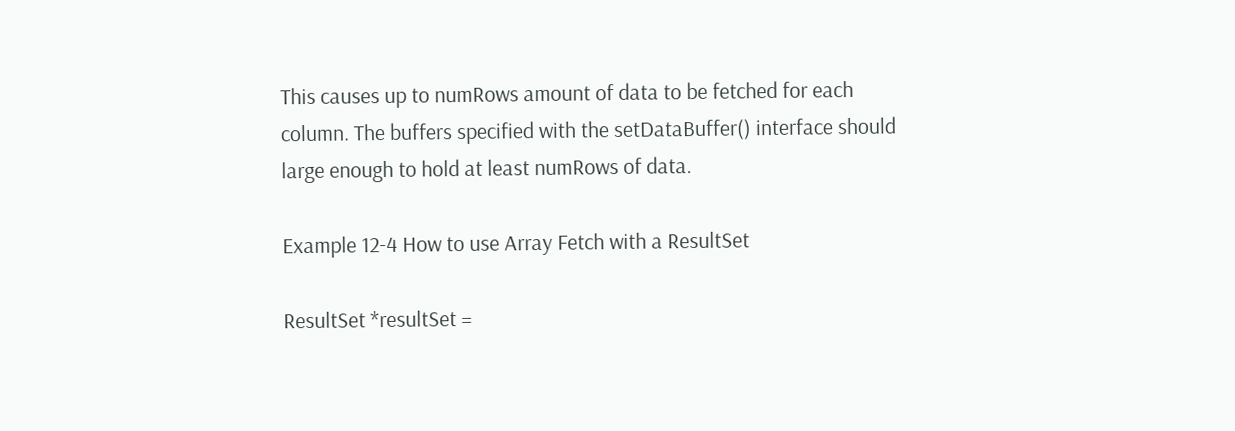This causes up to numRows amount of data to be fetched for each column. The buffers specified with the setDataBuffer() interface should large enough to hold at least numRows of data.

Example 12-4 How to use Array Fetch with a ResultSet

ResultSet *resultSet =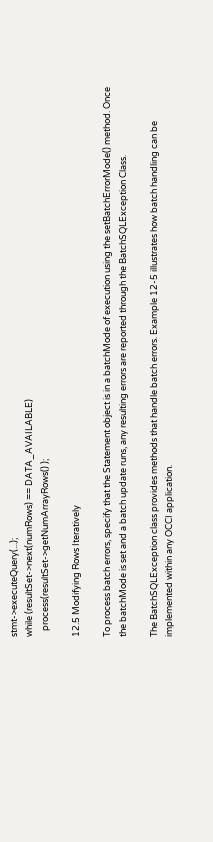stmt->executeQuery(...);
while (resultSet->next(numRows) == DATA_AVAILABLE)
   process(resultSet->getNumArrayRows() );

12.5 Modifying Rows Iteratively

To process batch errors, specify that the Statement object is in a batchMode of execution using the setBatchErrorMode() method. Once the batchMode is set and a batch update runs, any resulting errors are reported through the BatchSQLException Class.

The BatchSQLException class provides methods that handle batch errors. Example 12-5 illustrates how batch handling can be implemented within any OCCI application.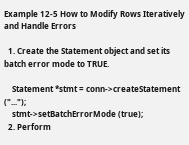Example 12-5 How to Modify Rows Iteratively and Handle Errors

  1. Create the Statement object and set its batch error mode to TRUE.

    Statement *stmt = conn->createStatement ("...");
    stmt->setBatchErrorMode (true);
  2. Perform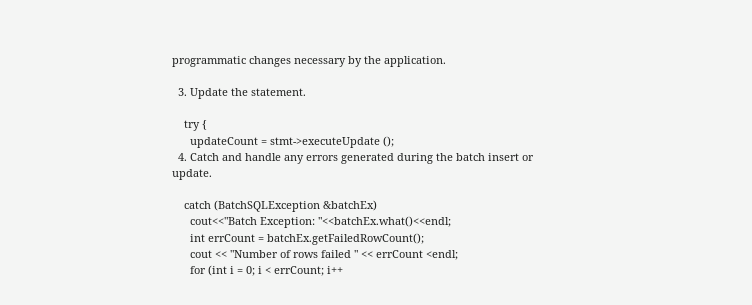programmatic changes necessary by the application.

  3. Update the statement.

    try {
      updateCount = stmt->executeUpdate ();
  4. Catch and handle any errors generated during the batch insert or update.

    catch (BatchSQLException &batchEx)
      cout<<"Batch Exception: "<<batchEx.what()<<endl;
      int errCount = batchEx.getFailedRowCount();
      cout << "Number of rows failed " << errCount <endl;
      for (int i = 0; i < errCount; i++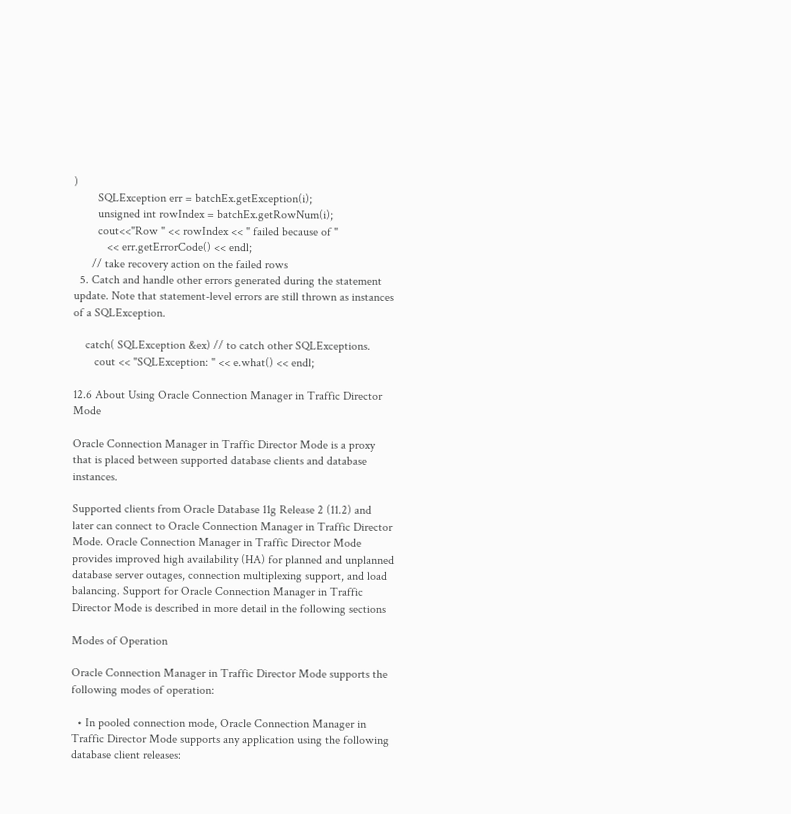)
        SQLException err = batchEx.getException(i);
        unsigned int rowIndex = batchEx.getRowNum(i);
        cout<<"Row " << rowIndex << " failed because of "
           << err.getErrorCode() << endl;
      // take recovery action on the failed rows
  5. Catch and handle other errors generated during the statement update. Note that statement-level errors are still thrown as instances of a SQLException.

    catch( SQLException &ex) // to catch other SQLExceptions.
       cout << "SQLException: " << e.what() << endl;

12.6 About Using Oracle Connection Manager in Traffic Director Mode

Oracle Connection Manager in Traffic Director Mode is a proxy that is placed between supported database clients and database instances.

Supported clients from Oracle Database 11g Release 2 (11.2) and later can connect to Oracle Connection Manager in Traffic Director Mode. Oracle Connection Manager in Traffic Director Mode provides improved high availability (HA) for planned and unplanned database server outages, connection multiplexing support, and load balancing. Support for Oracle Connection Manager in Traffic Director Mode is described in more detail in the following sections

Modes of Operation

Oracle Connection Manager in Traffic Director Mode supports the following modes of operation:

  • In pooled connection mode, Oracle Connection Manager in Traffic Director Mode supports any application using the following database client releases: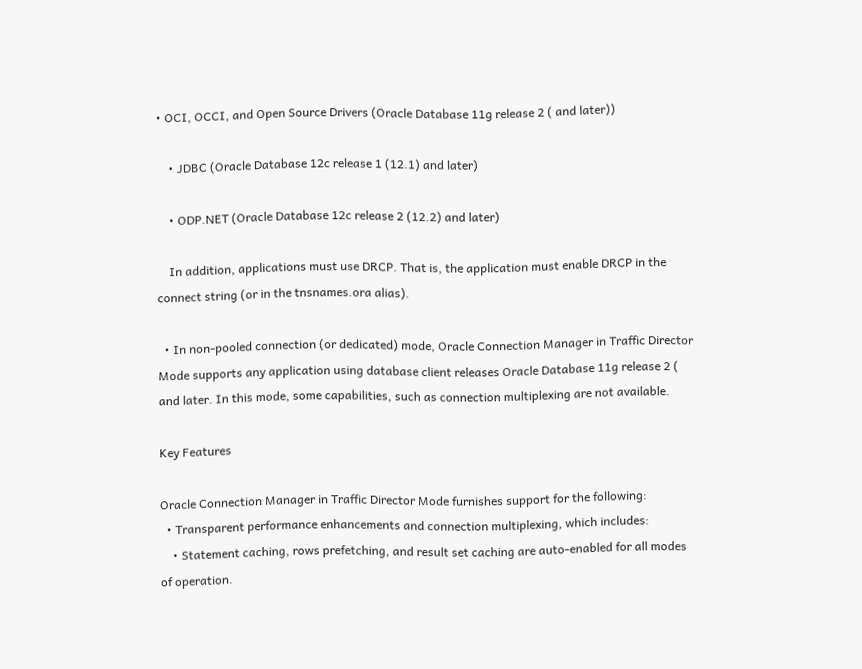• OCI, OCCI, and Open Source Drivers (Oracle Database 11g release 2 ( and later))

    • JDBC (Oracle Database 12c release 1 (12.1) and later)

    • ODP.NET (Oracle Database 12c release 2 (12.2) and later)

    In addition, applications must use DRCP. That is, the application must enable DRCP in the connect string (or in the tnsnames.ora alias).

  • In non-pooled connection (or dedicated) mode, Oracle Connection Manager in Traffic Director Mode supports any application using database client releases Oracle Database 11g release 2 ( and later. In this mode, some capabilities, such as connection multiplexing are not available.

Key Features

Oracle Connection Manager in Traffic Director Mode furnishes support for the following:
  • Transparent performance enhancements and connection multiplexing, which includes:
    • Statement caching, rows prefetching, and result set caching are auto-enabled for all modes of operation.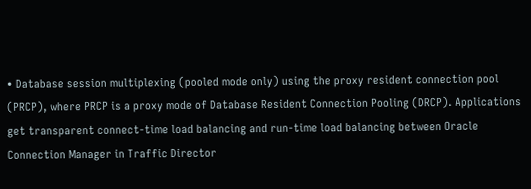• Database session multiplexing (pooled mode only) using the proxy resident connection pool (PRCP), where PRCP is a proxy mode of Database Resident Connection Pooling (DRCP). Applications get transparent connect-time load balancing and run-time load balancing between Oracle Connection Manager in Traffic Director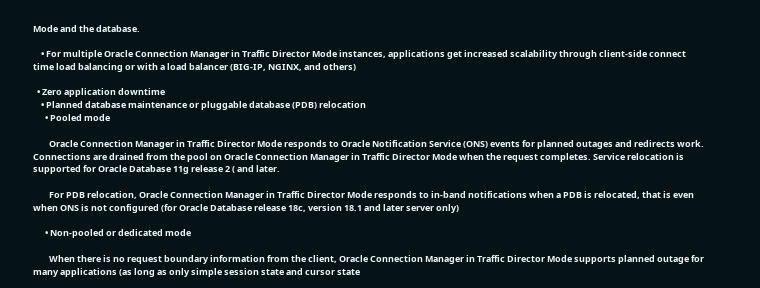Mode and the database.

    • For multiple Oracle Connection Manager in Traffic Director Mode instances, applications get increased scalability through client-side connect time load balancing or with a load balancer (BIG-IP, NGINX, and others)

  • Zero application downtime
    • Planned database maintenance or pluggable database (PDB) relocation
      • Pooled mode

        Oracle Connection Manager in Traffic Director Mode responds to Oracle Notification Service (ONS) events for planned outages and redirects work. Connections are drained from the pool on Oracle Connection Manager in Traffic Director Mode when the request completes. Service relocation is supported for Oracle Database 11g release 2 ( and later.

        For PDB relocation, Oracle Connection Manager in Traffic Director Mode responds to in-band notifications when a PDB is relocated, that is even when ONS is not configured (for Oracle Database release 18c, version 18.1 and later server only)

      • Non-pooled or dedicated mode

        When there is no request boundary information from the client, Oracle Connection Manager in Traffic Director Mode supports planned outage for many applications (as long as only simple session state and cursor state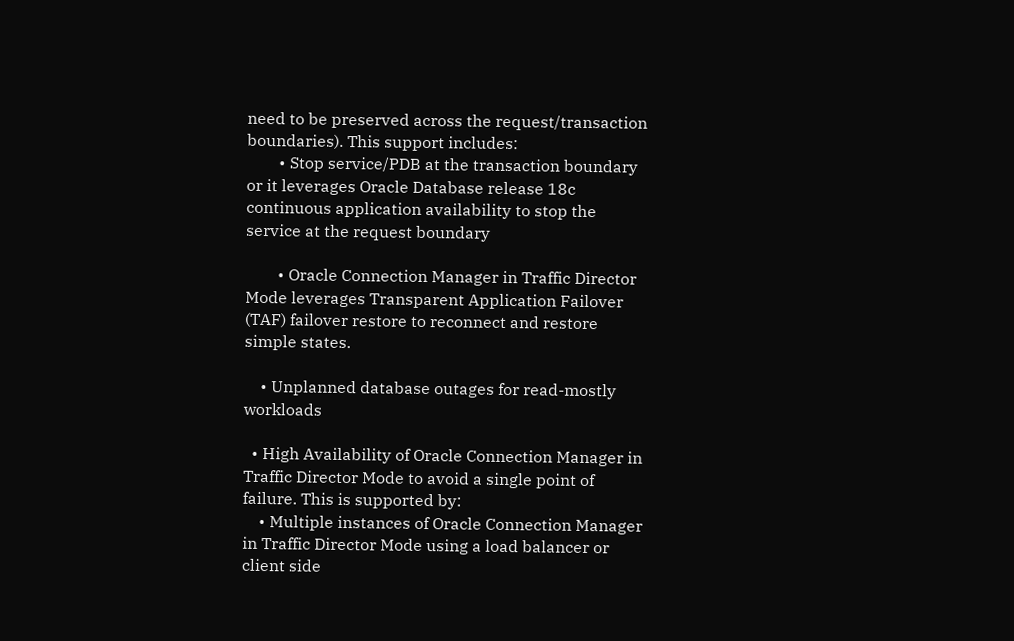need to be preserved across the request/transaction boundaries). This support includes:
        • Stop service/PDB at the transaction boundary or it leverages Oracle Database release 18c continuous application availability to stop the service at the request boundary

        • Oracle Connection Manager in Traffic Director Mode leverages Transparent Application Failover (TAF) failover restore to reconnect and restore simple states.

    • Unplanned database outages for read-mostly workloads

  • High Availability of Oracle Connection Manager in Traffic Director Mode to avoid a single point of failure. This is supported by:
    • Multiple instances of Oracle Connection Manager in Traffic Director Mode using a load balancer or client side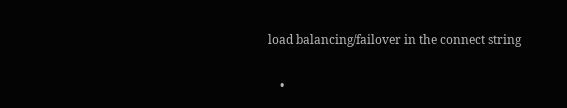load balancing/failover in the connect string

    •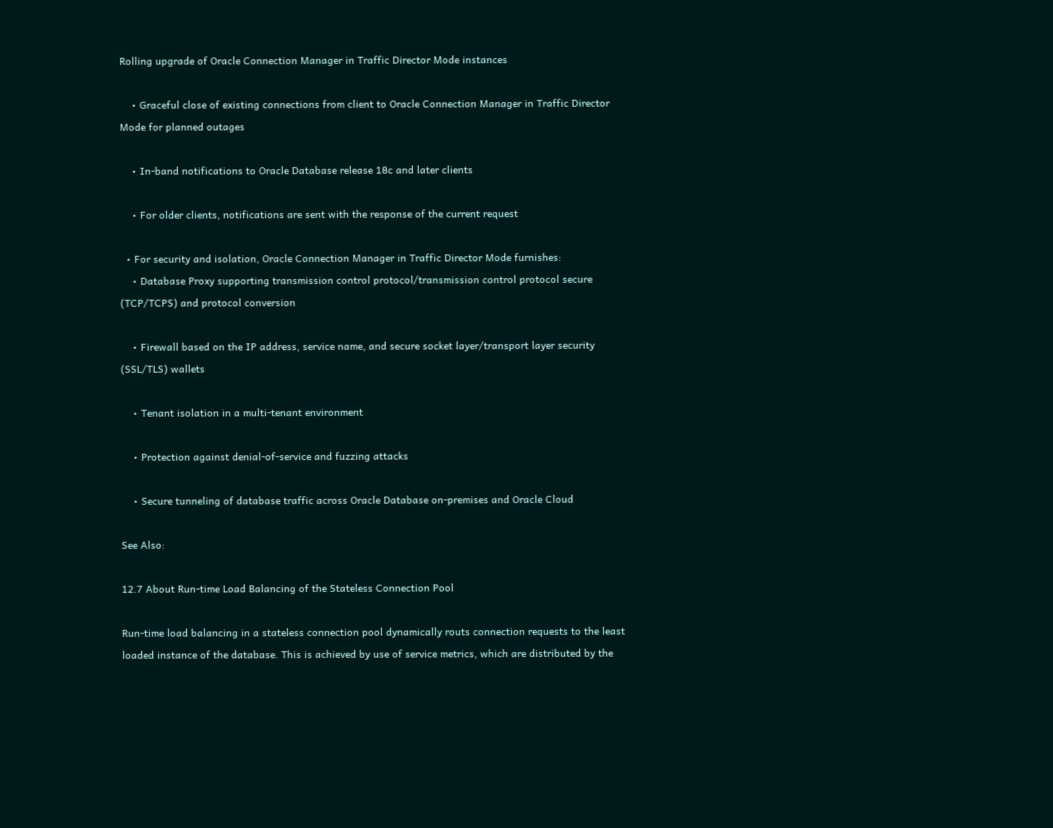Rolling upgrade of Oracle Connection Manager in Traffic Director Mode instances

    • Graceful close of existing connections from client to Oracle Connection Manager in Traffic Director Mode for planned outages

    • In-band notifications to Oracle Database release 18c and later clients

    • For older clients, notifications are sent with the response of the current request

  • For security and isolation, Oracle Connection Manager in Traffic Director Mode furnishes:
    • Database Proxy supporting transmission control protocol/transmission control protocol secure (TCP/TCPS) and protocol conversion

    • Firewall based on the IP address, service name, and secure socket layer/transport layer security (SSL/TLS) wallets

    • Tenant isolation in a multi-tenant environment

    • Protection against denial-of-service and fuzzing attacks

    • Secure tunneling of database traffic across Oracle Database on-premises and Oracle Cloud

See Also:

12.7 About Run-time Load Balancing of the Stateless Connection Pool

Run-time load balancing in a stateless connection pool dynamically routs connection requests to the least loaded instance of the database. This is achieved by use of service metrics, which are distributed by the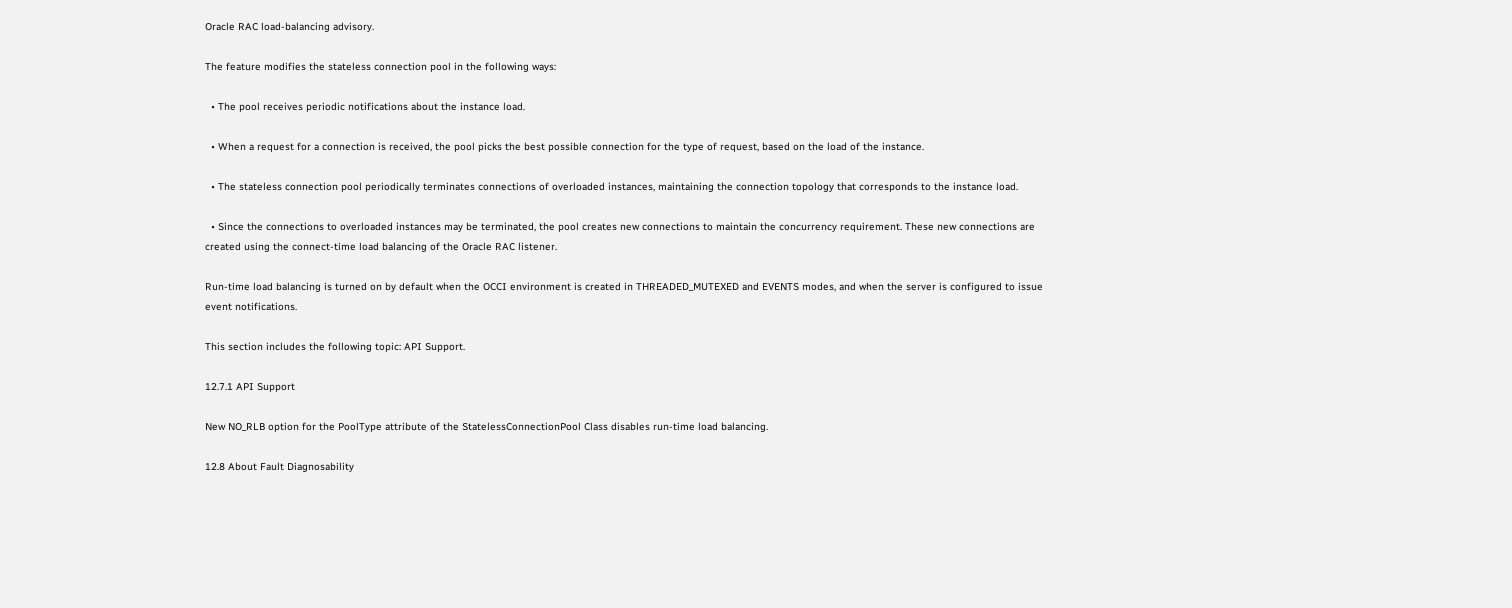Oracle RAC load-balancing advisory.

The feature modifies the stateless connection pool in the following ways:

  • The pool receives periodic notifications about the instance load.

  • When a request for a connection is received, the pool picks the best possible connection for the type of request, based on the load of the instance.

  • The stateless connection pool periodically terminates connections of overloaded instances, maintaining the connection topology that corresponds to the instance load.

  • Since the connections to overloaded instances may be terminated, the pool creates new connections to maintain the concurrency requirement. These new connections are created using the connect-time load balancing of the Oracle RAC listener.

Run-time load balancing is turned on by default when the OCCI environment is created in THREADED_MUTEXED and EVENTS modes, and when the server is configured to issue event notifications.

This section includes the following topic: API Support.

12.7.1 API Support

New NO_RLB option for the PoolType attribute of the StatelessConnectionPool Class disables run-time load balancing.

12.8 About Fault Diagnosability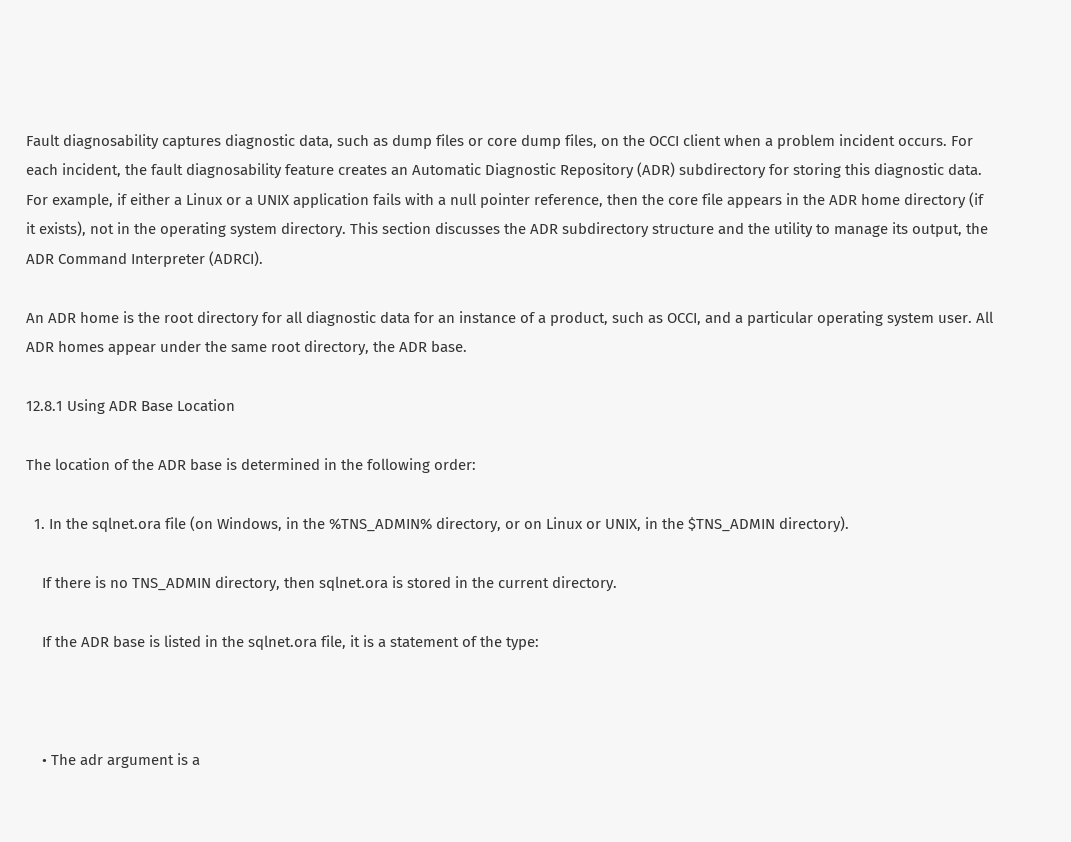Fault diagnosability captures diagnostic data, such as dump files or core dump files, on the OCCI client when a problem incident occurs. For each incident, the fault diagnosability feature creates an Automatic Diagnostic Repository (ADR) subdirectory for storing this diagnostic data. For example, if either a Linux or a UNIX application fails with a null pointer reference, then the core file appears in the ADR home directory (if it exists), not in the operating system directory. This section discusses the ADR subdirectory structure and the utility to manage its output, the ADR Command Interpreter (ADRCI).

An ADR home is the root directory for all diagnostic data for an instance of a product, such as OCCI, and a particular operating system user. All ADR homes appear under the same root directory, the ADR base.

12.8.1 Using ADR Base Location

The location of the ADR base is determined in the following order:

  1. In the sqlnet.ora file (on Windows, in the %TNS_ADMIN% directory, or on Linux or UNIX, in the $TNS_ADMIN directory).

    If there is no TNS_ADMIN directory, then sqlnet.ora is stored in the current directory.

    If the ADR base is listed in the sqlnet.ora file, it is a statement of the type:



    • The adr argument is a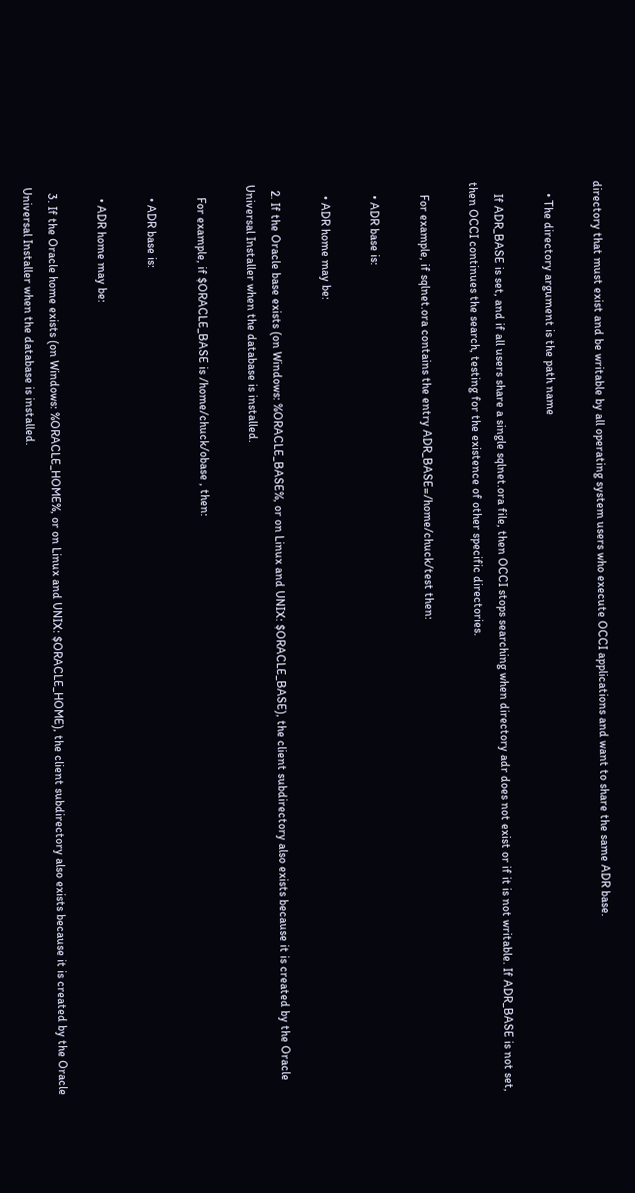directory that must exist and be writable by all operating system users who execute OCCI applications and want to share the same ADR base.

    • The directory argument is the path name

    If ADR_BASE is set, and if all users share a single sqlnet.ora file, then OCCI stops searching when directory adr does not exist or if it is not writable. If ADR_BASE is not set, then OCCI continues the search, testing for the existence of other specific directories.

    For example, if sqlnet.ora contains the entry ADR_BASE=/home/chuck/test then:

    • ADR base is:

    • ADR home may be:

  2. If the Oracle base exists (on Windows: %ORACLE_BASE%, or on Linux and UNIX: $ORACLE_BASE), the client subdirectory also exists because it is created by the Oracle Universal Installer when the database is installed.

    For example, if $ORACLE_BASE is /home/chuck/obase , then:

    • ADR base is:

    • ADR home may be:

  3. If the Oracle home exists (on Windows: %ORACLE_HOME%, or on Linux and UNIX: $ORACLE_HOME), the client subdirectory also exists because it is created by the Oracle Universal Installer when the database is installed.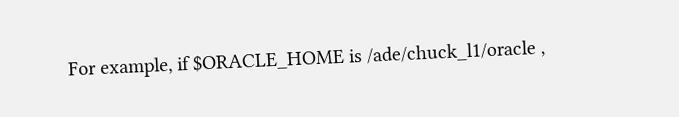For example, if $ORACLE_HOME is /ade/chuck_l1/oracle ,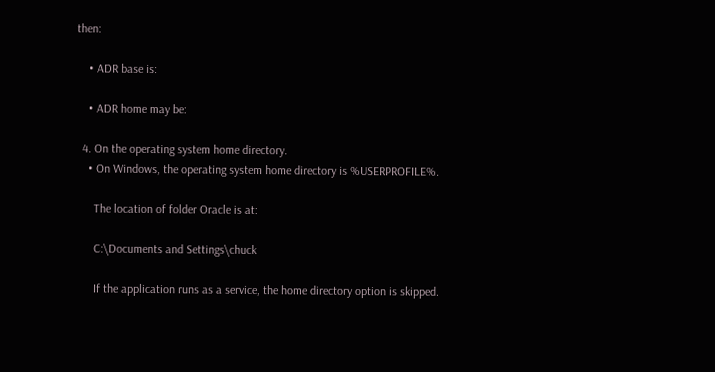then:

    • ADR base is:

    • ADR home may be:

  4. On the operating system home directory.
    • On Windows, the operating system home directory is %USERPROFILE%.

      The location of folder Oracle is at:

      C:\Documents and Settings\chuck

      If the application runs as a service, the home directory option is skipped.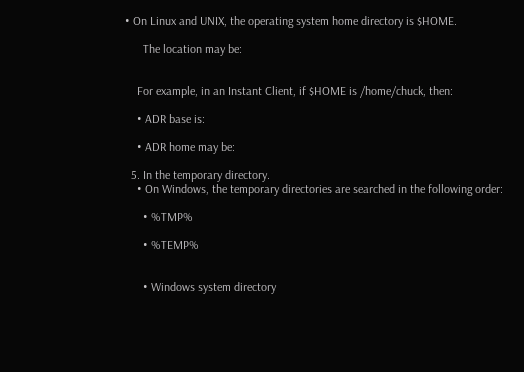• On Linux and UNIX, the operating system home directory is $HOME.

      The location may be:


    For example, in an Instant Client, if $HOME is /home/chuck, then:

    • ADR base is:

    • ADR home may be:

  5. In the temporary directory.
    • On Windows, the temporary directories are searched in the following order:

      • %TMP%

      • %TEMP%


      • Windows system directory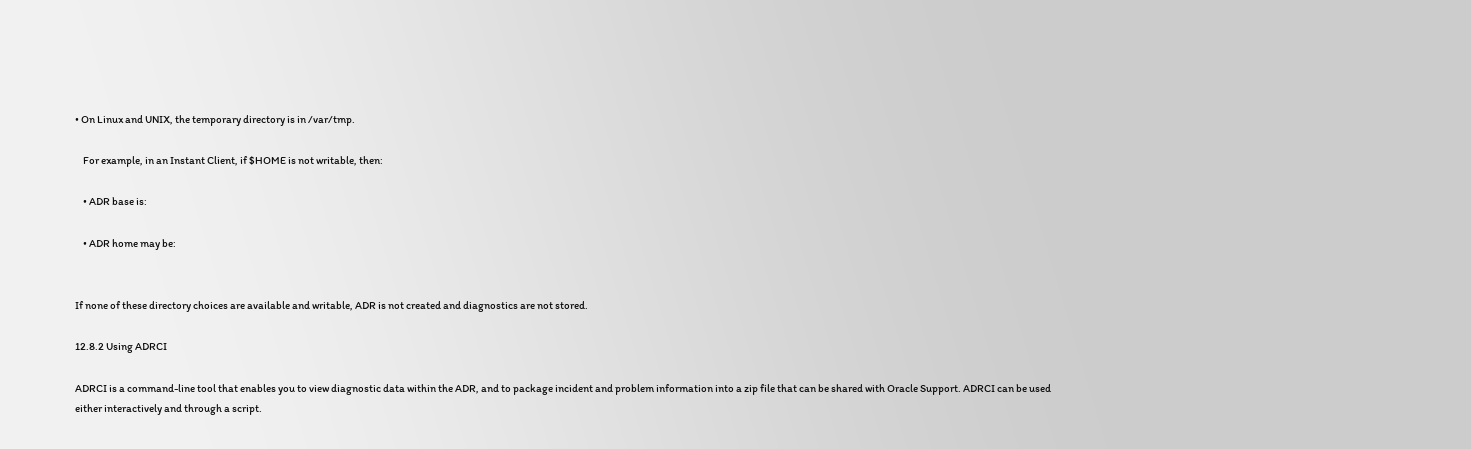• On Linux and UNIX, the temporary directory is in /var/tmp.

    For example, in an Instant Client, if $HOME is not writable, then:

    • ADR base is:

    • ADR home may be:


If none of these directory choices are available and writable, ADR is not created and diagnostics are not stored.

12.8.2 Using ADRCI

ADRCI is a command-line tool that enables you to view diagnostic data within the ADR, and to package incident and problem information into a zip file that can be shared with Oracle Support. ADRCI can be used either interactively and through a script.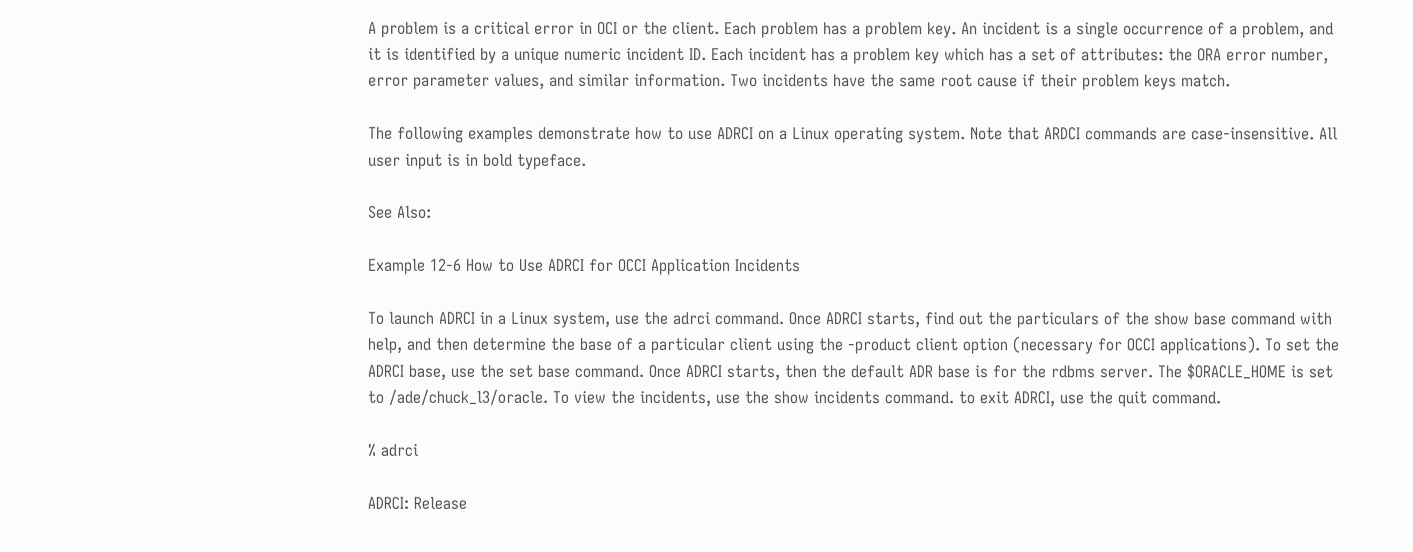A problem is a critical error in OCI or the client. Each problem has a problem key. An incident is a single occurrence of a problem, and it is identified by a unique numeric incident ID. Each incident has a problem key which has a set of attributes: the ORA error number, error parameter values, and similar information. Two incidents have the same root cause if their problem keys match.

The following examples demonstrate how to use ADRCI on a Linux operating system. Note that ARDCI commands are case-insensitive. All user input is in bold typeface.

See Also:

Example 12-6 How to Use ADRCI for OCCI Application Incidents

To launch ADRCI in a Linux system, use the adrci command. Once ADRCI starts, find out the particulars of the show base command with help, and then determine the base of a particular client using the -product client option (necessary for OCCI applications). To set the ADRCI base, use the set base command. Once ADRCI starts, then the default ADR base is for the rdbms server. The $ORACLE_HOME is set to /ade/chuck_l3/oracle. To view the incidents, use the show incidents command. to exit ADRCI, use the quit command.

% adrci

ADRCI: Release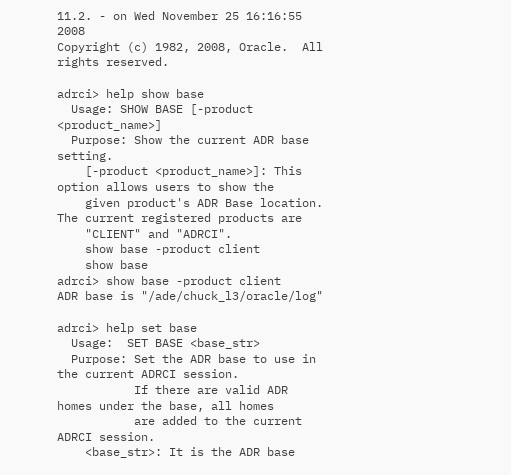11.2. - on Wed November 25 16:16:55 2008
Copyright (c) 1982, 2008, Oracle.  All rights reserved.

adrci> help show base
  Usage: SHOW BASE [-product <product_name>]
  Purpose: Show the current ADR base setting.
    [-product <product_name>]: This option allows users to show the
    given product's ADR Base location. The current registered products are
    "CLIENT" and "ADRCI".
    show base -product client
    show base
adrci> show base -product client
ADR base is "/ade/chuck_l3/oracle/log"

adrci> help set base
  Usage:  SET BASE <base_str>
  Purpose: Set the ADR base to use in the current ADRCI session.
           If there are valid ADR homes under the base, all homes
           are added to the current ADRCI session.
    <base_str>: It is the ADR base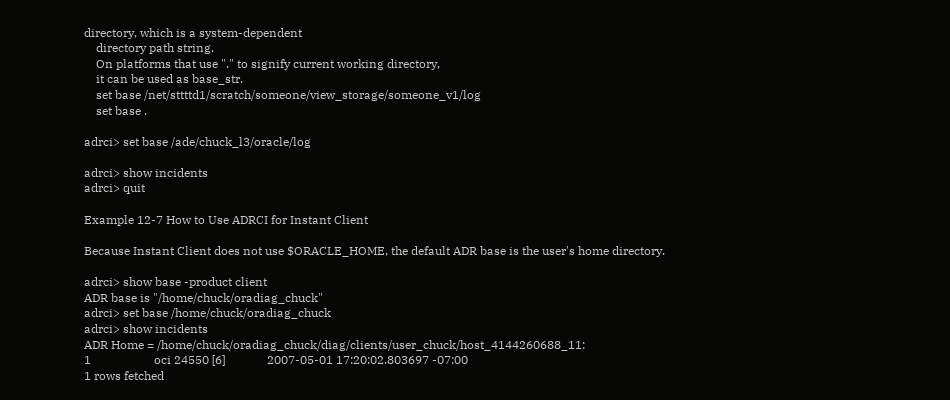directory, which is a system-dependent
    directory path string.
    On platforms that use "." to signify current working directory,
    it can be used as base_str.
    set base /net/sttttd1/scratch/someone/view_storage/someone_v1/log
    set base .

adrci> set base /ade/chuck_l3/oracle/log

adrci> show incidents
adrci> quit

Example 12-7 How to Use ADRCI for Instant Client

Because Instant Client does not use $ORACLE_HOME, the default ADR base is the user's home directory.

adrci> show base -product client
ADR base is "/home/chuck/oradiag_chuck"
adrci> set base /home/chuck/oradiag_chuck
adrci> show incidents
ADR Home = /home/chuck/oradiag_chuck/diag/clients/user_chuck/host_4144260688_11:
1                     oci 24550 [6]              2007-05-01 17:20:02.803697 -07:00
1 rows fetched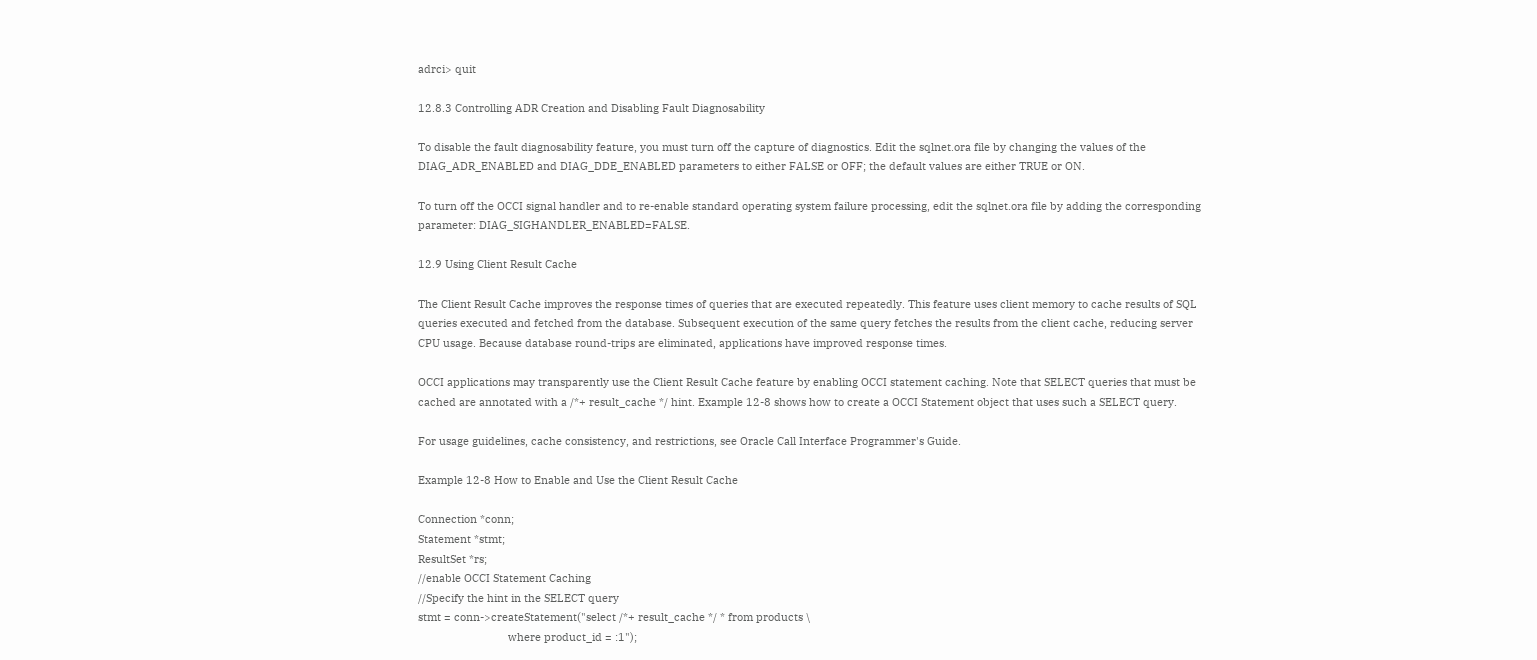adrci> quit

12.8.3 Controlling ADR Creation and Disabling Fault Diagnosability

To disable the fault diagnosability feature, you must turn off the capture of diagnostics. Edit the sqlnet.ora file by changing the values of the DIAG_ADR_ENABLED and DIAG_DDE_ENABLED parameters to either FALSE or OFF; the default values are either TRUE or ON.

To turn off the OCCI signal handler and to re-enable standard operating system failure processing, edit the sqlnet.ora file by adding the corresponding parameter: DIAG_SIGHANDLER_ENABLED=FALSE.

12.9 Using Client Result Cache

The Client Result Cache improves the response times of queries that are executed repeatedly. This feature uses client memory to cache results of SQL queries executed and fetched from the database. Subsequent execution of the same query fetches the results from the client cache, reducing server CPU usage. Because database round-trips are eliminated, applications have improved response times.

OCCI applications may transparently use the Client Result Cache feature by enabling OCCI statement caching. Note that SELECT queries that must be cached are annotated with a /*+ result_cache */ hint. Example 12-8 shows how to create a OCCI Statement object that uses such a SELECT query.

For usage guidelines, cache consistency, and restrictions, see Oracle Call Interface Programmer's Guide.

Example 12-8 How to Enable and Use the Client Result Cache

Connection *conn;
Statement *stmt;
ResultSet *rs;
//enable OCCI Statement Caching
//Specify the hint in the SELECT query
stmt = conn->createStatement("select /*+ result_cache */ * from products \
                              where product_id = :1");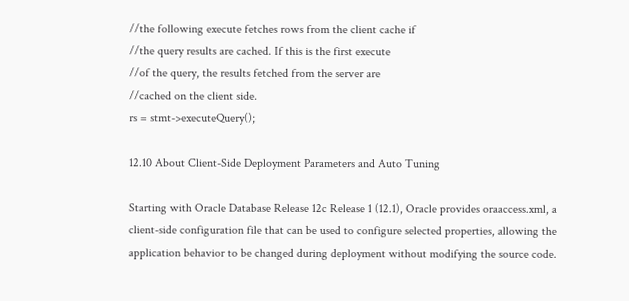//the following execute fetches rows from the client cache if
//the query results are cached. If this is the first execute
//of the query, the results fetched from the server are
//cached on the client side.
rs = stmt->executeQuery();

12.10 About Client-Side Deployment Parameters and Auto Tuning

Starting with Oracle Database Release 12c Release 1 (12.1), Oracle provides oraaccess.xml, a client-side configuration file that can be used to configure selected properties, allowing the application behavior to be changed during deployment without modifying the source code.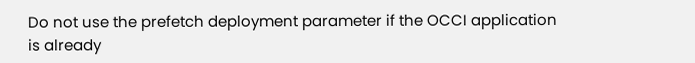Do not use the prefetch deployment parameter if the OCCI application is already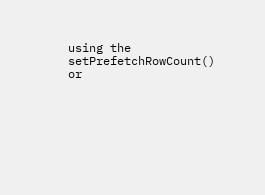using the setPrefetchRowCount() or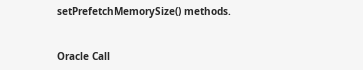setPrefetchMemorySize() methods.


Oracle Call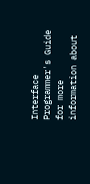Interface Programmer's Guide for more information about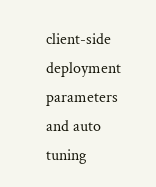client-side deployment parameters and auto tuning